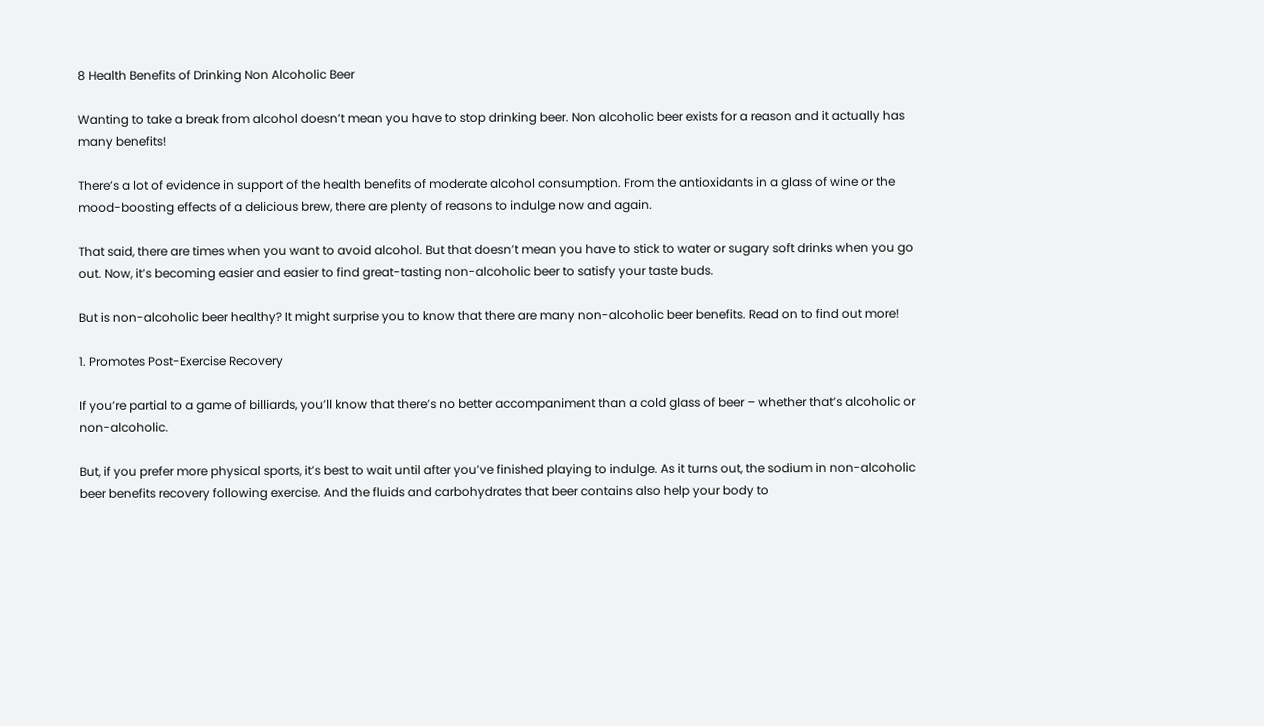8 Health Benefits of Drinking Non Alcoholic Beer

Wanting to take a break from alcohol doesn’t mean you have to stop drinking beer. Non alcoholic beer exists for a reason and it actually has many benefits!

There’s a lot of evidence in support of the health benefits of moderate alcohol consumption. From the antioxidants in a glass of wine or the mood-boosting effects of a delicious brew, there are plenty of reasons to indulge now and again.

That said, there are times when you want to avoid alcohol. But that doesn’t mean you have to stick to water or sugary soft drinks when you go out. Now, it’s becoming easier and easier to find great-tasting non-alcoholic beer to satisfy your taste buds.

But is non-alcoholic beer healthy? It might surprise you to know that there are many non-alcoholic beer benefits. Read on to find out more!

1. Promotes Post-Exercise Recovery

If you’re partial to a game of billiards, you’ll know that there’s no better accompaniment than a cold glass of beer – whether that’s alcoholic or non-alcoholic.

But, if you prefer more physical sports, it’s best to wait until after you’ve finished playing to indulge. As it turns out, the sodium in non-alcoholic beer benefits recovery following exercise. And the fluids and carbohydrates that beer contains also help your body to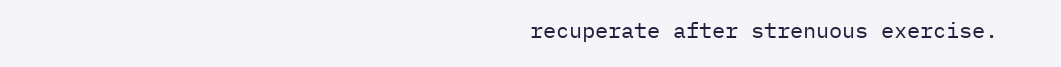recuperate after strenuous exercise.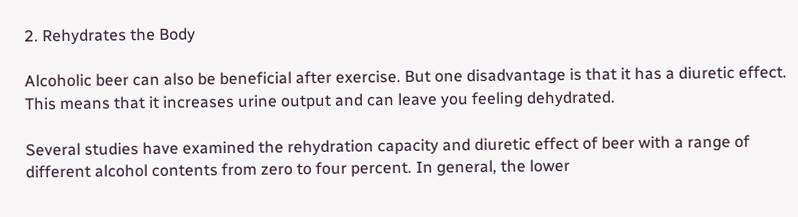2. Rehydrates the Body

Alcoholic beer can also be beneficial after exercise. But one disadvantage is that it has a diuretic effect. This means that it increases urine output and can leave you feeling dehydrated.

Several studies have examined the rehydration capacity and diuretic effect of beer with a range of different alcohol contents from zero to four percent. In general, the lower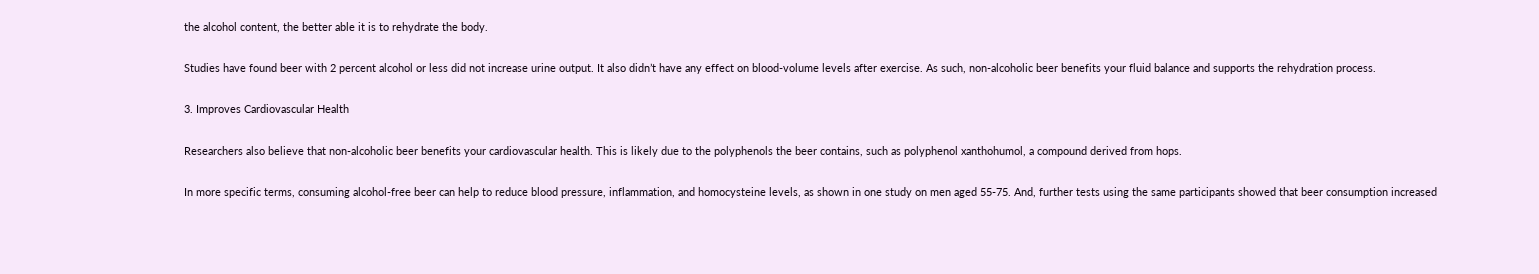the alcohol content, the better able it is to rehydrate the body.

Studies have found beer with 2 percent alcohol or less did not increase urine output. It also didn’t have any effect on blood-volume levels after exercise. As such, non-alcoholic beer benefits your fluid balance and supports the rehydration process.

3. Improves Cardiovascular Health

Researchers also believe that non-alcoholic beer benefits your cardiovascular health. This is likely due to the polyphenols the beer contains, such as polyphenol xanthohumol, a compound derived from hops.

In more specific terms, consuming alcohol-free beer can help to reduce blood pressure, inflammation, and homocysteine levels, as shown in one study on men aged 55-75. And, further tests using the same participants showed that beer consumption increased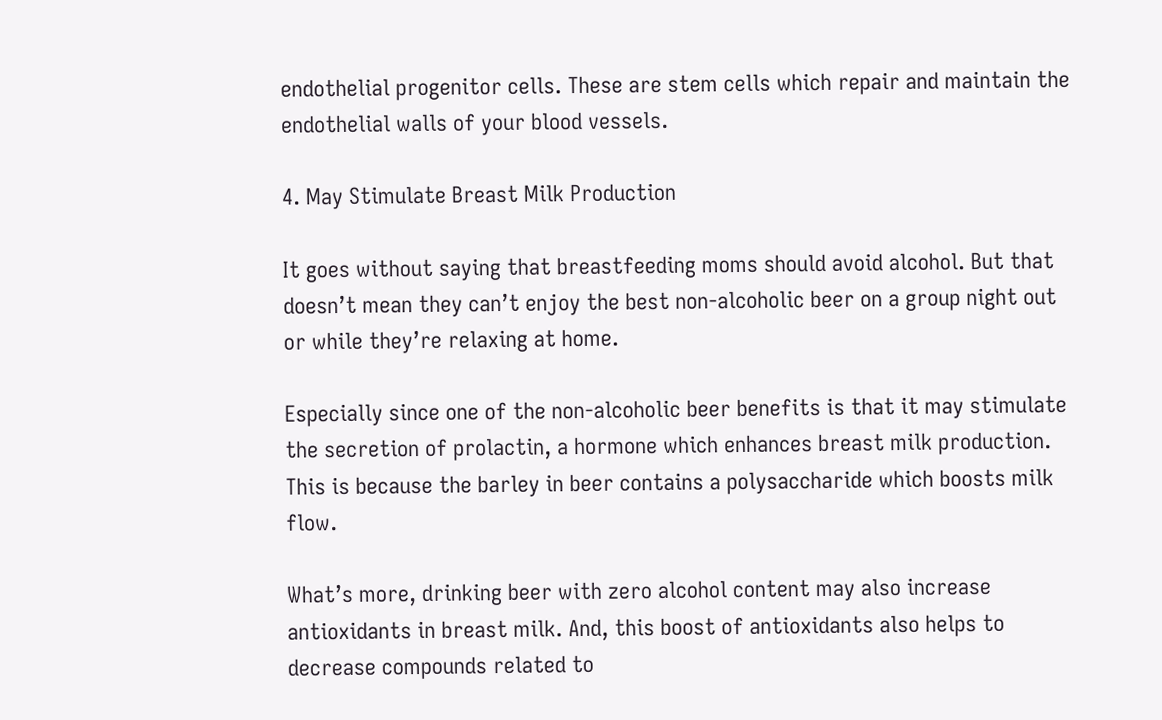endothelial progenitor cells. These are stem cells which repair and maintain the endothelial walls of your blood vessels.

4. May Stimulate Breast Milk Production

It goes without saying that breastfeeding moms should avoid alcohol. But that doesn’t mean they can’t enjoy the best non-alcoholic beer on a group night out or while they’re relaxing at home.

Especially since one of the non-alcoholic beer benefits is that it may stimulate the secretion of prolactin, a hormone which enhances breast milk production. This is because the barley in beer contains a polysaccharide which boosts milk flow.

What’s more, drinking beer with zero alcohol content may also increase antioxidants in breast milk. And, this boost of antioxidants also helps to decrease compounds related to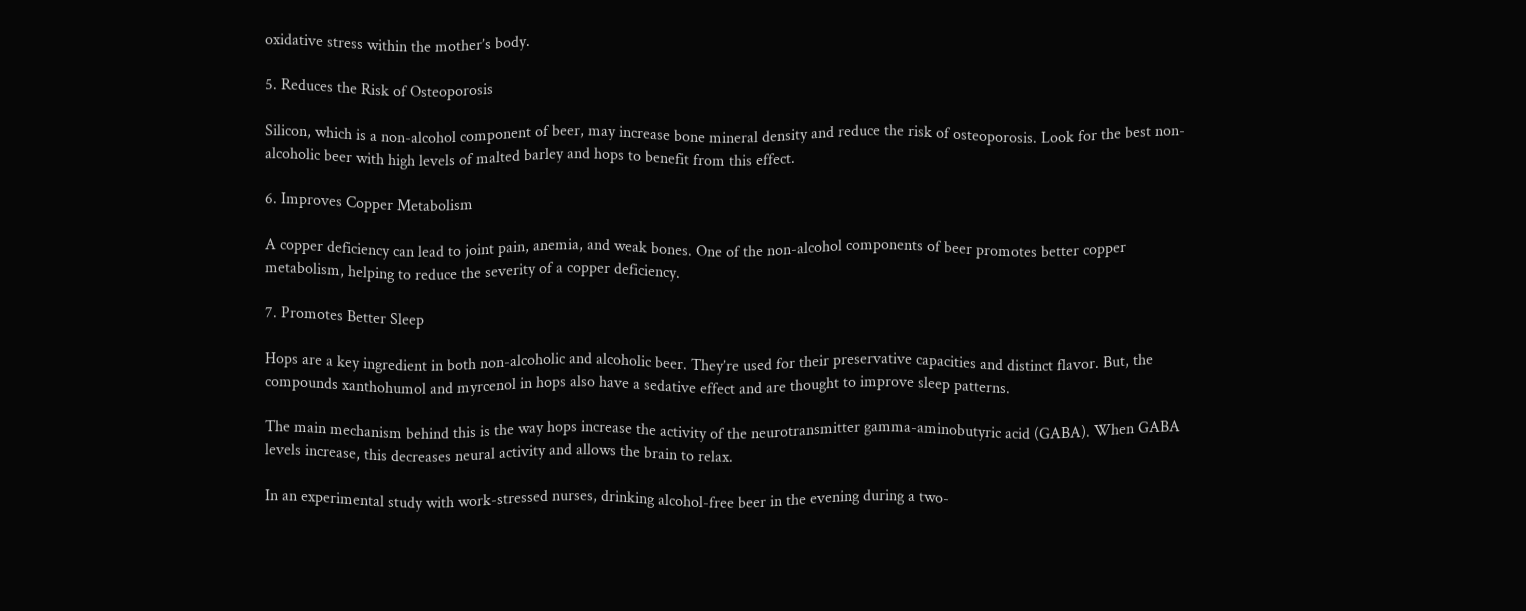oxidative stress within the mother’s body.

5. Reduces the Risk of Osteoporosis

Silicon, which is a non-alcohol component of beer, may increase bone mineral density and reduce the risk of osteoporosis. Look for the best non-alcoholic beer with high levels of malted barley and hops to benefit from this effect.

6. Improves Copper Metabolism

A copper deficiency can lead to joint pain, anemia, and weak bones. One of the non-alcohol components of beer promotes better copper metabolism, helping to reduce the severity of a copper deficiency.

7. Promotes Better Sleep

Hops are a key ingredient in both non-alcoholic and alcoholic beer. They’re used for their preservative capacities and distinct flavor. But, the compounds xanthohumol and myrcenol in hops also have a sedative effect and are thought to improve sleep patterns.

The main mechanism behind this is the way hops increase the activity of the neurotransmitter gamma-aminobutyric acid (GABA). When GABA levels increase, this decreases neural activity and allows the brain to relax.

In an experimental study with work-stressed nurses, drinking alcohol-free beer in the evening during a two-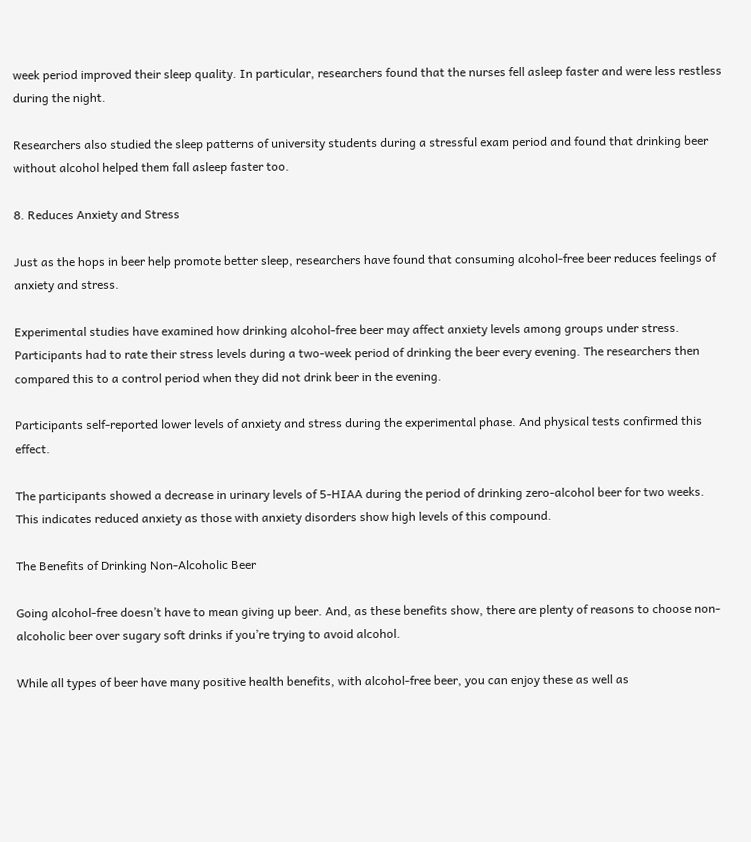week period improved their sleep quality. In particular, researchers found that the nurses fell asleep faster and were less restless during the night.

Researchers also studied the sleep patterns of university students during a stressful exam period and found that drinking beer without alcohol helped them fall asleep faster too.

8. Reduces Anxiety and Stress

Just as the hops in beer help promote better sleep, researchers have found that consuming alcohol-free beer reduces feelings of anxiety and stress.

Experimental studies have examined how drinking alcohol-free beer may affect anxiety levels among groups under stress. Participants had to rate their stress levels during a two-week period of drinking the beer every evening. The researchers then compared this to a control period when they did not drink beer in the evening.

Participants self-reported lower levels of anxiety and stress during the experimental phase. And physical tests confirmed this effect.

The participants showed a decrease in urinary levels of 5-HIAA during the period of drinking zero-alcohol beer for two weeks. This indicates reduced anxiety as those with anxiety disorders show high levels of this compound.

The Benefits of Drinking Non-Alcoholic Beer

Going alcohol-free doesn’t have to mean giving up beer. And, as these benefits show, there are plenty of reasons to choose non-alcoholic beer over sugary soft drinks if you’re trying to avoid alcohol.

While all types of beer have many positive health benefits, with alcohol-free beer, you can enjoy these as well as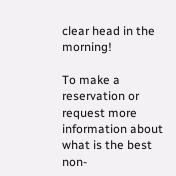clear head in the morning!

To make a reservation or request more information about what is the best non-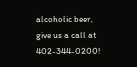alcoholic beer, give us a call at 402-344-0200!